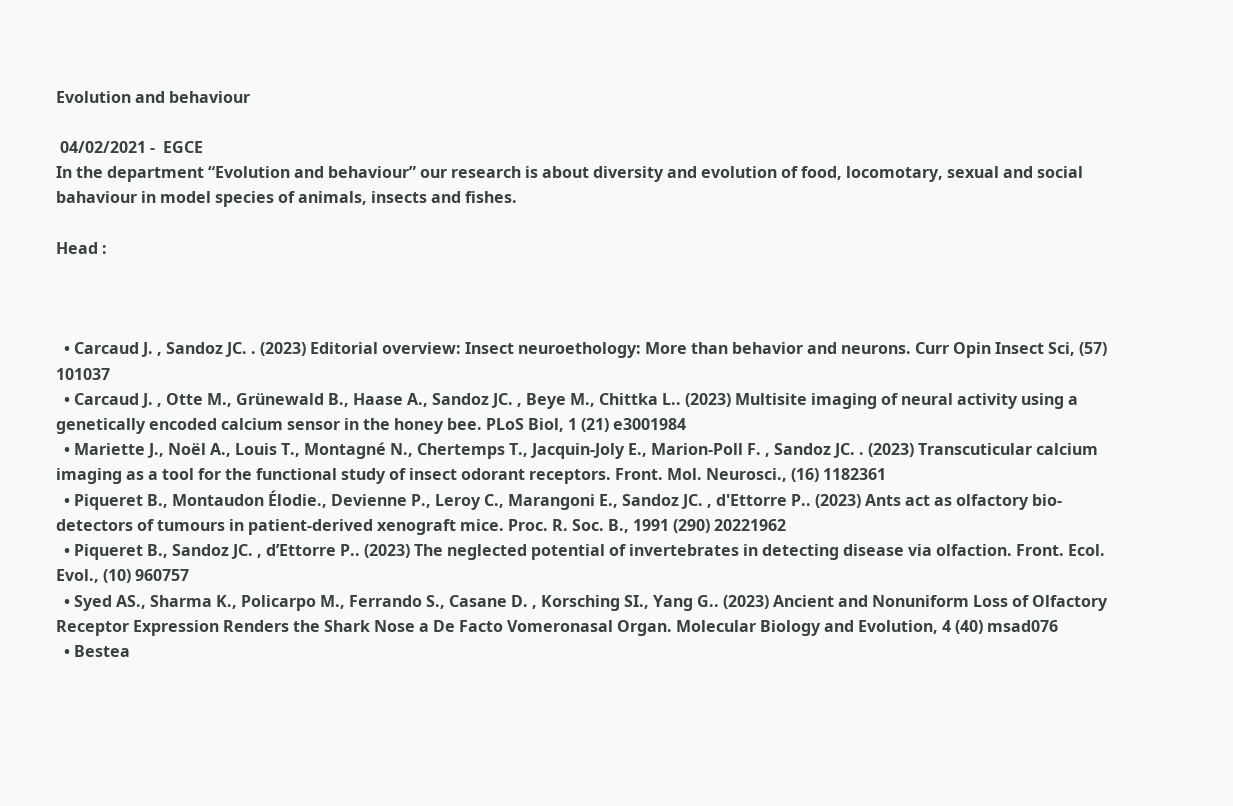Evolution and behaviour

 04/02/2021 -  EGCE
In the department “Evolution and behaviour” our research is about diversity and evolution of food, locomotary, sexual and social bahaviour in model species of animals, insects and fishes.

Head :



  • Carcaud J. , Sandoz JC. . (2023) Editorial overview: Insect neuroethology: More than behavior and neurons. Curr Opin Insect Sci, (57) 101037
  • Carcaud J. , Otte M., Grünewald B., Haase A., Sandoz JC. , Beye M., Chittka L.. (2023) Multisite imaging of neural activity using a genetically encoded calcium sensor in the honey bee. PLoS Biol, 1 (21) e3001984
  • Mariette J., Noël A., Louis T., Montagné N., Chertemps T., Jacquin-Joly E., Marion-Poll F. , Sandoz JC. . (2023) Transcuticular calcium imaging as a tool for the functional study of insect odorant receptors. Front. Mol. Neurosci., (16) 1182361
  • Piqueret B., Montaudon Élodie., Devienne P., Leroy C., Marangoni E., Sandoz JC. , d'Ettorre P.. (2023) Ants act as olfactory bio-detectors of tumours in patient-derived xenograft mice. Proc. R. Soc. B., 1991 (290) 20221962
  • Piqueret B., Sandoz JC. , d’Ettorre P.. (2023) The neglected potential of invertebrates in detecting disease via olfaction. Front. Ecol. Evol., (10) 960757
  • Syed AS., Sharma K., Policarpo M., Ferrando S., Casane D. , Korsching SI., Yang G.. (2023) Ancient and Nonuniform Loss of Olfactory Receptor Expression Renders the Shark Nose a De Facto Vomeronasal Organ. Molecular Biology and Evolution, 4 (40) msad076
  • Bestea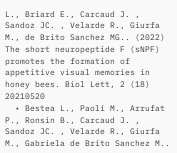L., Briard E., Carcaud J. , Sandoz JC. , Velarde R., Giurfa M., de Brito Sanchez MG.. (2022) The short neuropeptide F (sNPF) promotes the formation of appetitive visual memories in honey bees. Biol Lett, 2 (18) 20210520
  • Bestea L., Paoli M., Arrufat P., Ronsin B., Carcaud J. , Sandoz JC. , Velarde R., Giurfa M., Gabriela de Brito Sanchez M..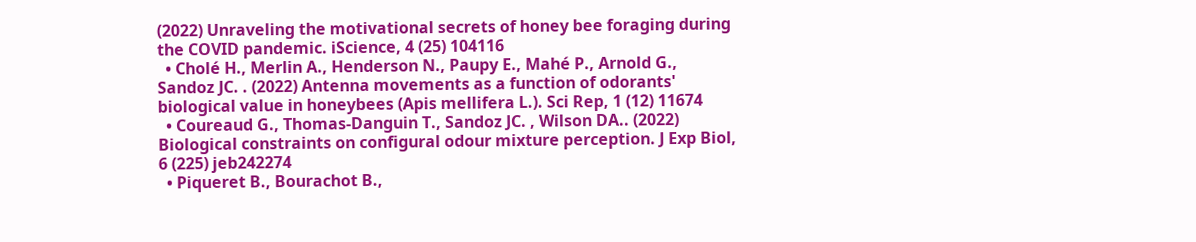(2022) Unraveling the motivational secrets of honey bee foraging during the COVID pandemic. iScience, 4 (25) 104116
  • Cholé H., Merlin A., Henderson N., Paupy E., Mahé P., Arnold G., Sandoz JC. . (2022) Antenna movements as a function of odorants' biological value in honeybees (Apis mellifera L.). Sci Rep, 1 (12) 11674
  • Coureaud G., Thomas-Danguin T., Sandoz JC. , Wilson DA.. (2022) Biological constraints on configural odour mixture perception. J Exp Biol, 6 (225) jeb242274
  • Piqueret B., Bourachot B.,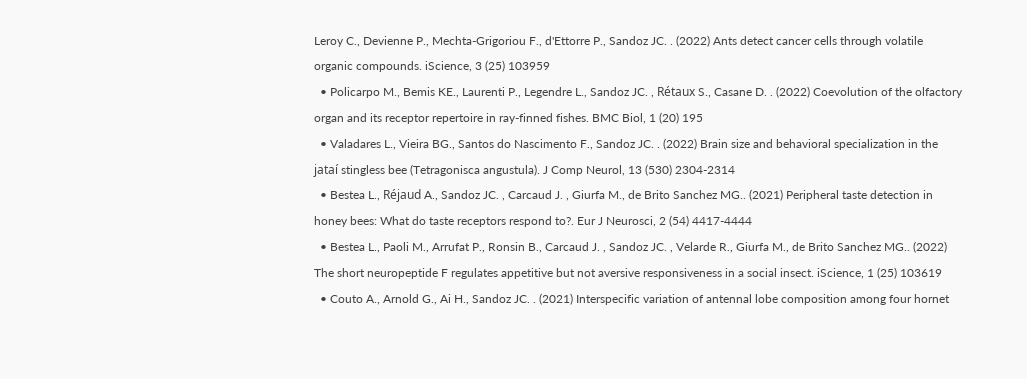Leroy C., Devienne P., Mechta-Grigoriou F., d'Ettorre P., Sandoz JC. . (2022) Ants detect cancer cells through volatile organic compounds. iScience, 3 (25) 103959
  • Policarpo M., Bemis KE., Laurenti P., Legendre L., Sandoz JC. , Rétaux S., Casane D. . (2022) Coevolution of the olfactory organ and its receptor repertoire in ray-finned fishes. BMC Biol, 1 (20) 195
  • Valadares L., Vieira BG., Santos do Nascimento F., Sandoz JC. . (2022) Brain size and behavioral specialization in the jataí stingless bee (Tetragonisca angustula). J Comp Neurol, 13 (530) 2304-2314
  • Bestea L., Réjaud A., Sandoz JC. , Carcaud J. , Giurfa M., de Brito Sanchez MG.. (2021) Peripheral taste detection in honey bees: What do taste receptors respond to?. Eur J Neurosci, 2 (54) 4417-4444
  • Bestea L., Paoli M., Arrufat P., Ronsin B., Carcaud J. , Sandoz JC. , Velarde R., Giurfa M., de Brito Sanchez MG.. (2022) The short neuropeptide F regulates appetitive but not aversive responsiveness in a social insect. iScience, 1 (25) 103619
  • Couto A., Arnold G., Ai H., Sandoz JC. . (2021) Interspecific variation of antennal lobe composition among four hornet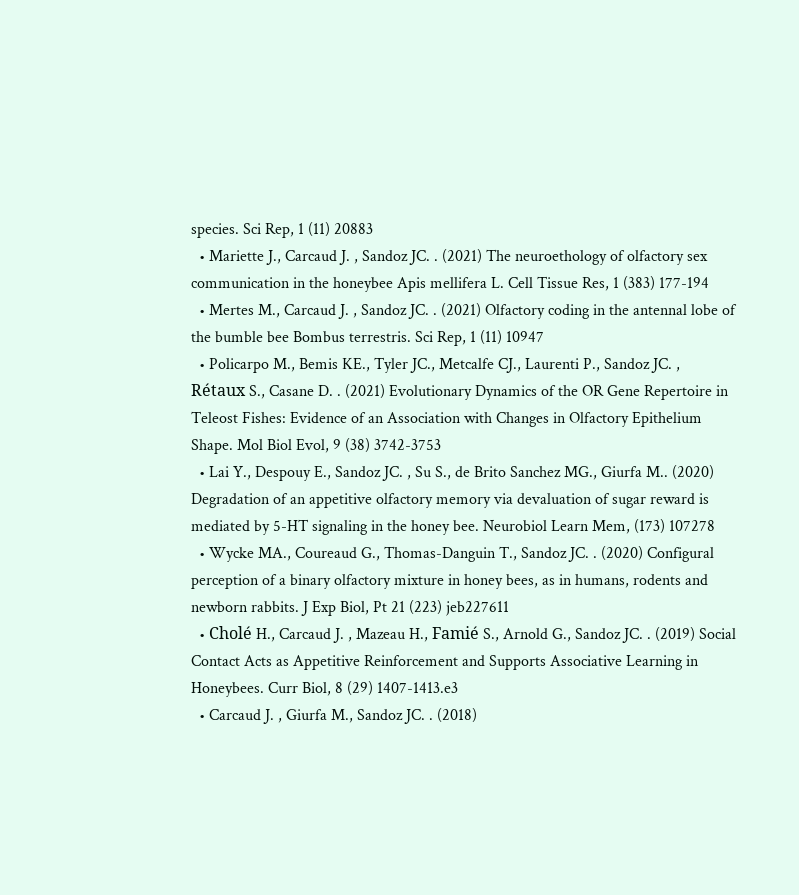species. Sci Rep, 1 (11) 20883
  • Mariette J., Carcaud J. , Sandoz JC. . (2021) The neuroethology of olfactory sex communication in the honeybee Apis mellifera L. Cell Tissue Res, 1 (383) 177-194
  • Mertes M., Carcaud J. , Sandoz JC. . (2021) Olfactory coding in the antennal lobe of the bumble bee Bombus terrestris. Sci Rep, 1 (11) 10947
  • Policarpo M., Bemis KE., Tyler JC., Metcalfe CJ., Laurenti P., Sandoz JC. , Rétaux S., Casane D. . (2021) Evolutionary Dynamics of the OR Gene Repertoire in Teleost Fishes: Evidence of an Association with Changes in Olfactory Epithelium Shape. Mol Biol Evol, 9 (38) 3742-3753
  • Lai Y., Despouy E., Sandoz JC. , Su S., de Brito Sanchez MG., Giurfa M.. (2020) Degradation of an appetitive olfactory memory via devaluation of sugar reward is mediated by 5-HT signaling in the honey bee. Neurobiol Learn Mem, (173) 107278
  • Wycke MA., Coureaud G., Thomas-Danguin T., Sandoz JC. . (2020) Configural perception of a binary olfactory mixture in honey bees, as in humans, rodents and newborn rabbits. J Exp Biol, Pt 21 (223) jeb227611
  • Cholé H., Carcaud J. , Mazeau H., Famié S., Arnold G., Sandoz JC. . (2019) Social Contact Acts as Appetitive Reinforcement and Supports Associative Learning in Honeybees. Curr Biol, 8 (29) 1407-1413.e3
  • Carcaud J. , Giurfa M., Sandoz JC. . (2018)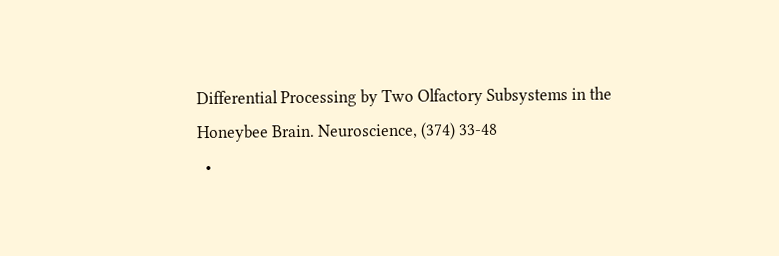Differential Processing by Two Olfactory Subsystems in the Honeybee Brain. Neuroscience, (374) 33-48
  •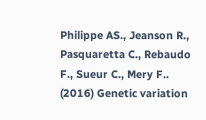Philippe AS., Jeanson R., Pasquaretta C., Rebaudo F., Sueur C., Mery F.. (2016) Genetic variation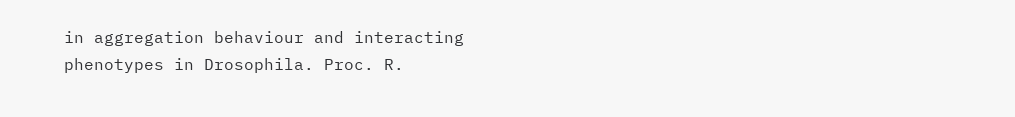in aggregation behaviour and interacting phenotypes in Drosophila. Proc. R.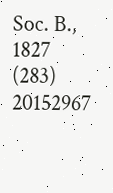Soc. B., 1827 (283) 20152967